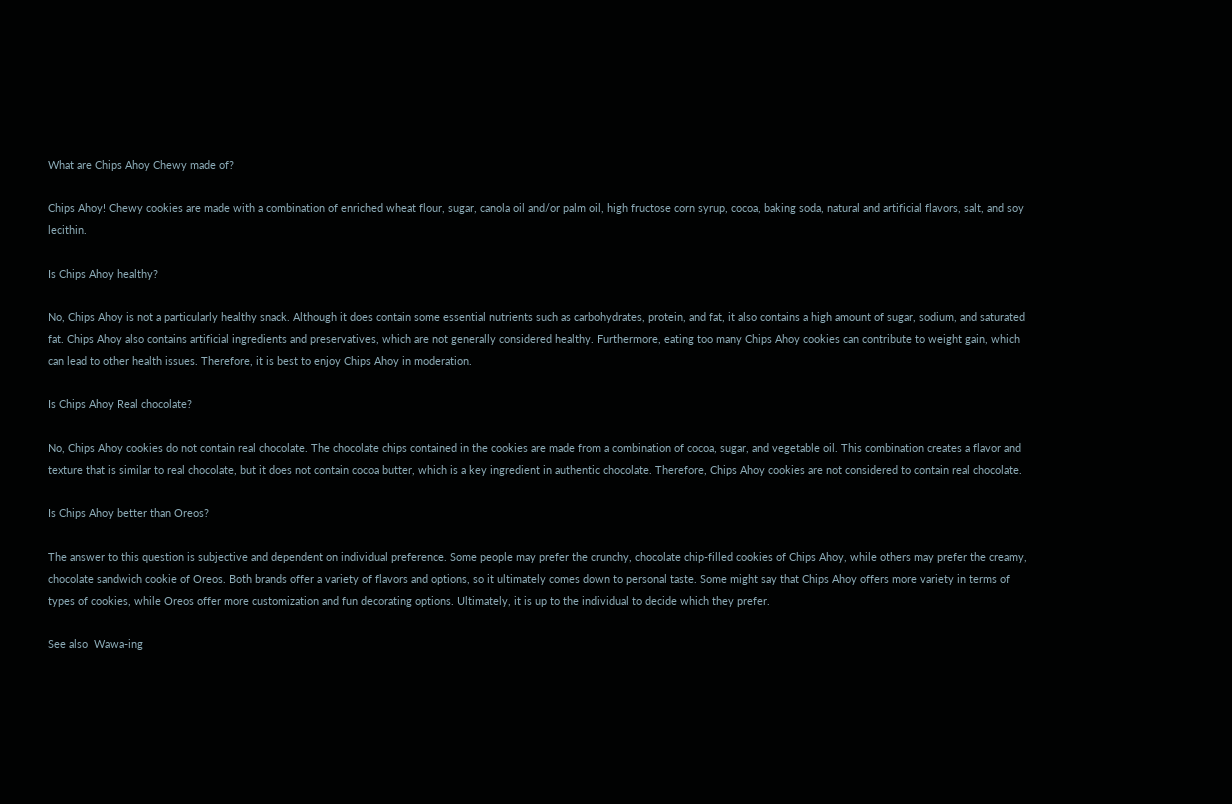What are Chips Ahoy Chewy made of?

Chips Ahoy! Chewy cookies are made with a combination of enriched wheat flour, sugar, canola oil and/or palm oil, high fructose corn syrup, cocoa, baking soda, natural and artificial flavors, salt, and soy lecithin.

Is Chips Ahoy healthy?

No, Chips Ahoy is not a particularly healthy snack. Although it does contain some essential nutrients such as carbohydrates, protein, and fat, it also contains a high amount of sugar, sodium, and saturated fat. Chips Ahoy also contains artificial ingredients and preservatives, which are not generally considered healthy. Furthermore, eating too many Chips Ahoy cookies can contribute to weight gain, which can lead to other health issues. Therefore, it is best to enjoy Chips Ahoy in moderation.

Is Chips Ahoy Real chocolate?

No, Chips Ahoy cookies do not contain real chocolate. The chocolate chips contained in the cookies are made from a combination of cocoa, sugar, and vegetable oil. This combination creates a flavor and texture that is similar to real chocolate, but it does not contain cocoa butter, which is a key ingredient in authentic chocolate. Therefore, Chips Ahoy cookies are not considered to contain real chocolate.

Is Chips Ahoy better than Oreos?

The answer to this question is subjective and dependent on individual preference. Some people may prefer the crunchy, chocolate chip-filled cookies of Chips Ahoy, while others may prefer the creamy, chocolate sandwich cookie of Oreos. Both brands offer a variety of flavors and options, so it ultimately comes down to personal taste. Some might say that Chips Ahoy offers more variety in terms of types of cookies, while Oreos offer more customization and fun decorating options. Ultimately, it is up to the individual to decide which they prefer.

See also  Wawa-ing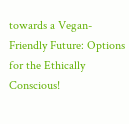towards a Vegan-Friendly Future: Options for the Ethically Conscious!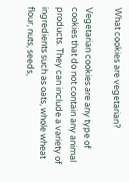What cookies are vegetarian?

Vegetarian cookies are any type of cookies that do not contain any animal products. They can include a variety of ingredients such as oats, whole wheat flour, nuts, seeds,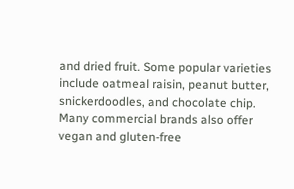and dried fruit. Some popular varieties include oatmeal raisin, peanut butter, snickerdoodles, and chocolate chip. Many commercial brands also offer vegan and gluten-free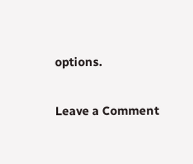options.

Leave a Comment